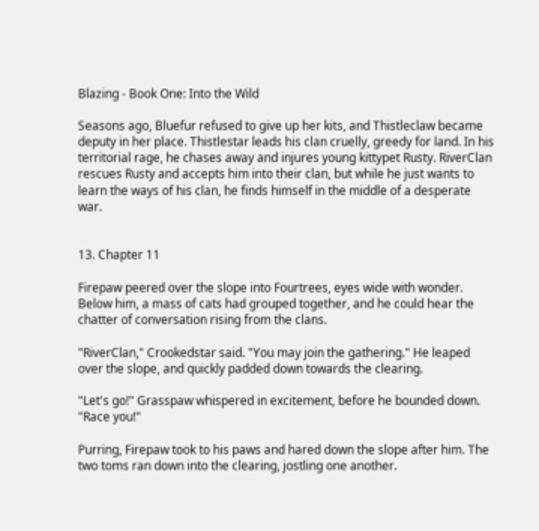Blazing - Book One: Into the Wild

Seasons ago, Bluefur refused to give up her kits, and Thistleclaw became deputy in her place. Thistlestar leads his clan cruelly, greedy for land. In his territorial rage, he chases away and injures young kittypet Rusty. RiverClan rescues Rusty and accepts him into their clan, but while he just wants to learn the ways of his clan, he finds himself in the middle of a desperate war.


13. Chapter 11

Firepaw peered over the slope into Fourtrees, eyes wide with wonder. Below him, a mass of cats had grouped together, and he could hear the chatter of conversation rising from the clans.

"RiverClan," Crookedstar said. "You may join the gathering." He leaped over the slope, and quickly padded down towards the clearing.

"Let's go!" Grasspaw whispered in excitement, before he bounded down. "Race you!"

Purring, Firepaw took to his paws and hared down the slope after him. The two toms ran down into the clearing, jostling one another.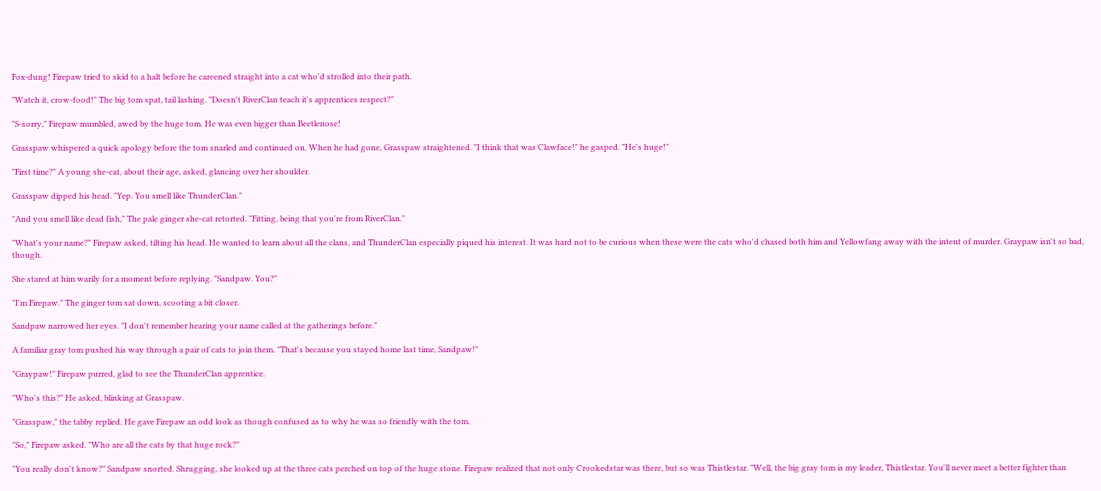Fox-dung! Firepaw tried to skid to a halt before he careened straight into a cat who'd strolled into their path.

"Watch it, crow-food!" The big tom spat, tail lashing. "Doesn't RiverClan teach it's apprentices respect?"

"S-sorry," Firepaw mumbled, awed by the huge tom. He was even bigger than Beetlenose!

Grasspaw whispered a quick apology before the tom snarled and continued on. When he had gone, Grasspaw straightened. "I think that was Clawface!" he gasped. "He's huge!"

"First time?" A young she-cat, about their age, asked, glancing over her shoulder.

Grasspaw dipped his head. "Yep. You smell like ThunderClan."

"And you smell like dead fish," The pale ginger she-cat retorted. "Fitting, being that you're from RiverClan."

"What's your name?" Firepaw asked, tilting his head. He wanted to learn about all the clans, and ThunderClan especially piqued his interest. It was hard not to be curious when these were the cats who'd chased both him and Yellowfang away with the intent of murder. Graypaw isn't so bad, though.

She stared at him warily for a moment before replying. "Sandpaw. You?"

"I'm Firepaw." The ginger tom sat down, scooting a bit closer.

Sandpaw narrowed her eyes. "I don't remember hearing your name called at the gatherings before."

A familiar gray tom pushed his way through a pair of cats to join them. "That's because you stayed home last time, Sandpaw!"

"Graypaw!" Firepaw purred, glad to see the ThunderClan apprentice.

"Who's this?" He asked, blinking at Grasspaw.

"Grasspaw," the tabby replied. He gave Firepaw an odd look as though confused as to why he was so friendly with the tom.

"So," Firepaw asked. "Who are all the cats by that huge rock?"

"You really don't know?" Sandpaw snorted. Shrugging, she looked up at the three cats perched on top of the huge stone. Firepaw realized that not only Crookedstar was there, but so was Thistlestar. "Well, the big gray tom is my leader, Thistlestar. You'll never meet a better fighter than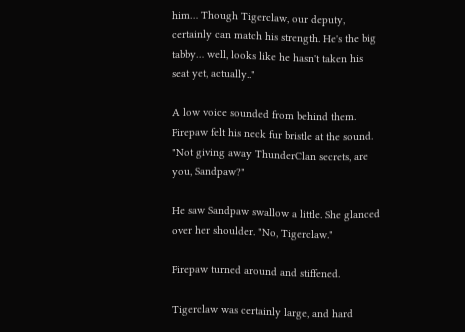him… Though Tigerclaw, our deputy, certainly can match his strength. He's the big tabby… well, looks like he hasn't taken his seat yet, actually.."

A low voice sounded from behind them. Firepaw felt his neck fur bristle at the sound. "Not giving away ThunderClan secrets, are you, Sandpaw?"

He saw Sandpaw swallow a little. She glanced over her shoulder. "No, Tigerclaw."

Firepaw turned around and stiffened.

Tigerclaw was certainly large, and hard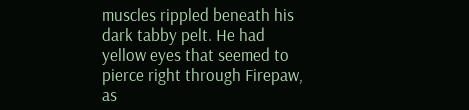muscles rippled beneath his dark tabby pelt. He had yellow eyes that seemed to pierce right through Firepaw, as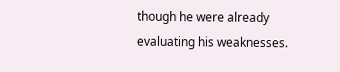though he were already evaluating his weaknesses.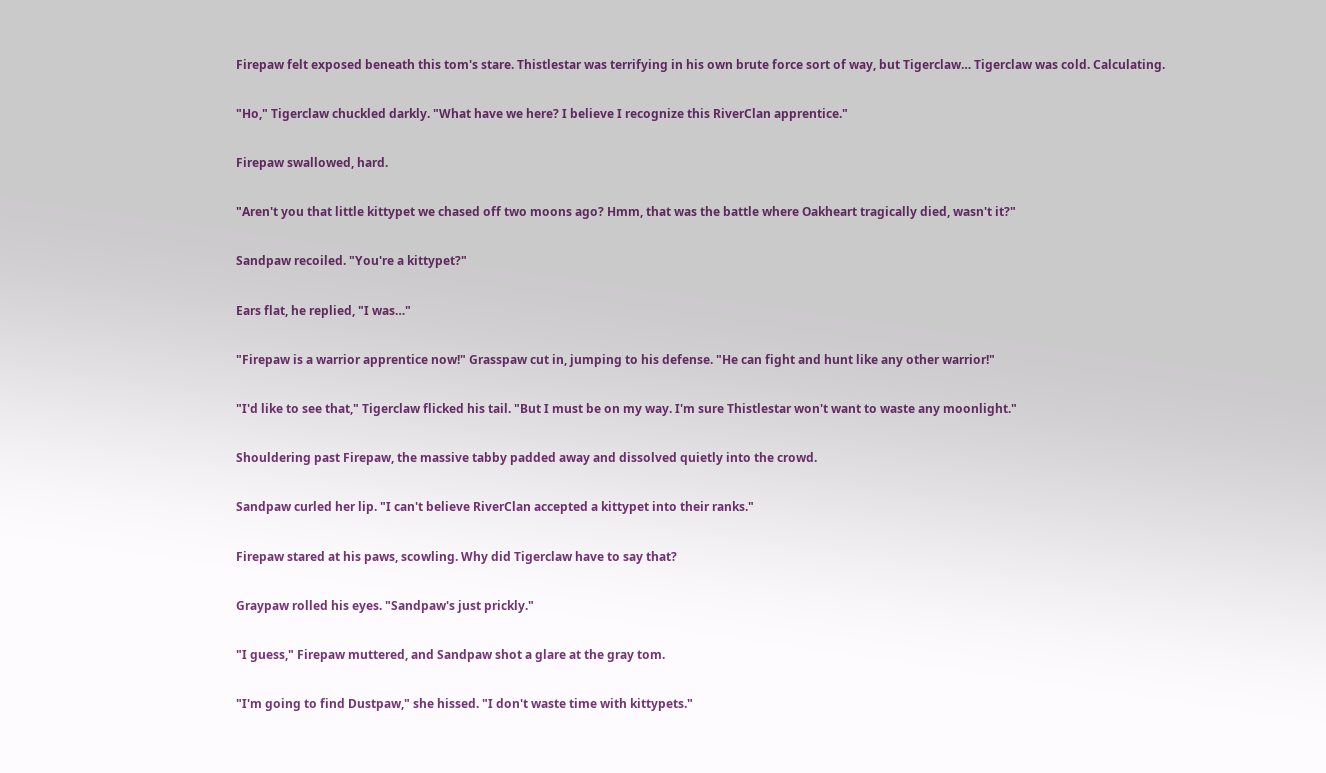Firepaw felt exposed beneath this tom's stare. Thistlestar was terrifying in his own brute force sort of way, but Tigerclaw… Tigerclaw was cold. Calculating.

"Ho," Tigerclaw chuckled darkly. "What have we here? I believe I recognize this RiverClan apprentice."

Firepaw swallowed, hard.

"Aren't you that little kittypet we chased off two moons ago? Hmm, that was the battle where Oakheart tragically died, wasn't it?"

Sandpaw recoiled. "You're a kittypet?"

Ears flat, he replied, "I was…"

"Firepaw is a warrior apprentice now!" Grasspaw cut in, jumping to his defense. "He can fight and hunt like any other warrior!"

"I'd like to see that," Tigerclaw flicked his tail. "But I must be on my way. I'm sure Thistlestar won't want to waste any moonlight."

Shouldering past Firepaw, the massive tabby padded away and dissolved quietly into the crowd.

Sandpaw curled her lip. "I can't believe RiverClan accepted a kittypet into their ranks."

Firepaw stared at his paws, scowling. Why did Tigerclaw have to say that?

Graypaw rolled his eyes. "Sandpaw's just prickly."

"I guess," Firepaw muttered, and Sandpaw shot a glare at the gray tom.

"I'm going to find Dustpaw," she hissed. "I don't waste time with kittypets."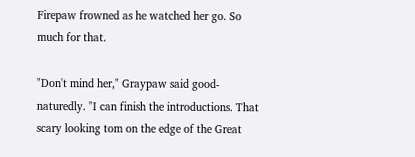Firepaw frowned as he watched her go. So much for that.

"Don't mind her," Graypaw said good-naturedly. "I can finish the introductions. That scary looking tom on the edge of the Great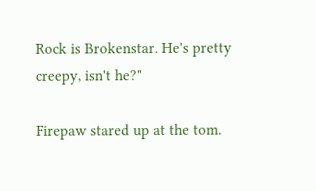Rock is Brokenstar. He's pretty creepy, isn't he?"

Firepaw stared up at the tom.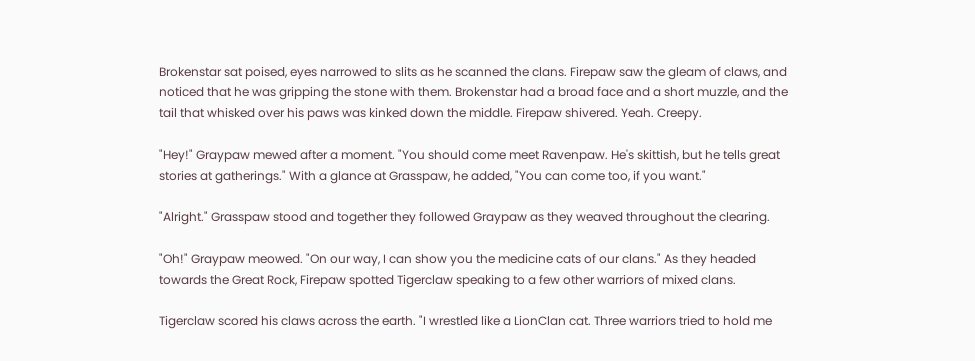Brokenstar sat poised, eyes narrowed to slits as he scanned the clans. Firepaw saw the gleam of claws, and noticed that he was gripping the stone with them. Brokenstar had a broad face and a short muzzle, and the tail that whisked over his paws was kinked down the middle. Firepaw shivered. Yeah. Creepy.

"Hey!" Graypaw mewed after a moment. "You should come meet Ravenpaw. He's skittish, but he tells great stories at gatherings." With a glance at Grasspaw, he added, "You can come too, if you want."

"Alright." Grasspaw stood and together they followed Graypaw as they weaved throughout the clearing.

"Oh!" Graypaw meowed. "On our way, I can show you the medicine cats of our clans." As they headed towards the Great Rock, Firepaw spotted Tigerclaw speaking to a few other warriors of mixed clans.

Tigerclaw scored his claws across the earth. "I wrestled like a LionClan cat. Three warriors tried to hold me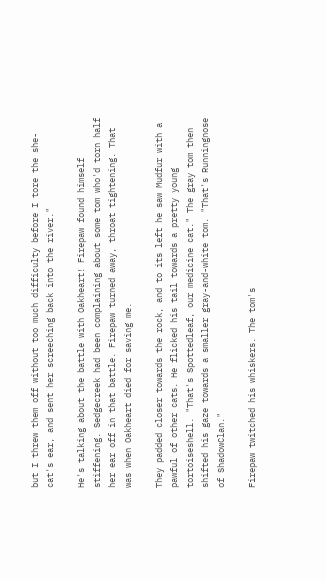but I threw them off without too much difficulty before I tore the she-cat's ear, and sent her screeching back into the river."

He's talking about the battle with Oakheart! Firepaw found himself stiffening. Sedgecreek had been complaining about some tom who'd torn half her ear off in that battle. Firepaw turned away, throat tightening. That was when Oakheart died for saving me.

They padded closer towards the rock, and to its left he saw Mudfur with a pawful of other cats. He flicked his tail towards a pretty young tortoiseshell. "That's Spottedleaf, our medicine cat." The gray tom then shifted his gaze towards a smaller gray-and-white tom. "That's Runningnose of ShadowClan."

Firepaw twitched his whiskers. The tom's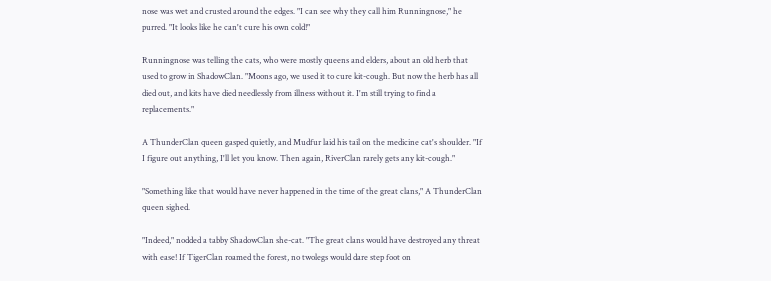nose was wet and crusted around the edges. "I can see why they call him Runningnose," he purred. "It looks like he can't cure his own cold!"

Runningnose was telling the cats, who were mostly queens and elders, about an old herb that used to grow in ShadowClan. "Moons ago, we used it to cure kit-cough. But now the herb has all died out, and kits have died needlessly from illness without it. I'm still trying to find a replacements."

A ThunderClan queen gasped quietly, and Mudfur laid his tail on the medicine cat's shoulder. "If I figure out anything, I'll let you know. Then again, RiverClan rarely gets any kit-cough."

"Something like that would have never happened in the time of the great clans," A ThunderClan queen sighed.

"Indeed," nodded a tabby ShadowClan she-cat. "The great clans would have destroyed any threat with ease! If TigerClan roamed the forest, no twolegs would dare step foot on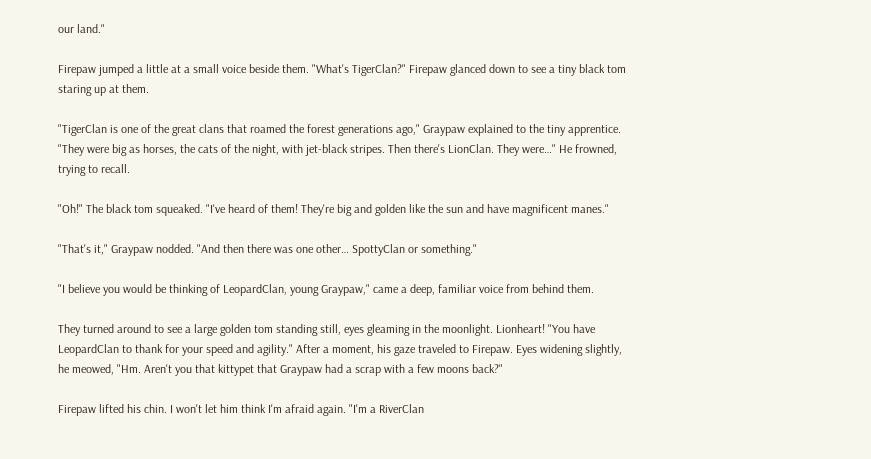our land."

Firepaw jumped a little at a small voice beside them. "What's TigerClan?" Firepaw glanced down to see a tiny black tom staring up at them.

"TigerClan is one of the great clans that roamed the forest generations ago," Graypaw explained to the tiny apprentice. "They were big as horses, the cats of the night, with jet-black stripes. Then there's LionClan. They were…" He frowned, trying to recall.

"Oh!" The black tom squeaked. "I've heard of them! They're big and golden like the sun and have magnificent manes."

"That's it," Graypaw nodded. "And then there was one other… SpottyClan or something."

"I believe you would be thinking of LeopardClan, young Graypaw," came a deep, familiar voice from behind them.

They turned around to see a large golden tom standing still, eyes gleaming in the moonlight. Lionheart! "You have LeopardClan to thank for your speed and agility." After a moment, his gaze traveled to Firepaw. Eyes widening slightly, he meowed, "Hm. Aren't you that kittypet that Graypaw had a scrap with a few moons back?"

Firepaw lifted his chin. I won't let him think I'm afraid again. "I'm a RiverClan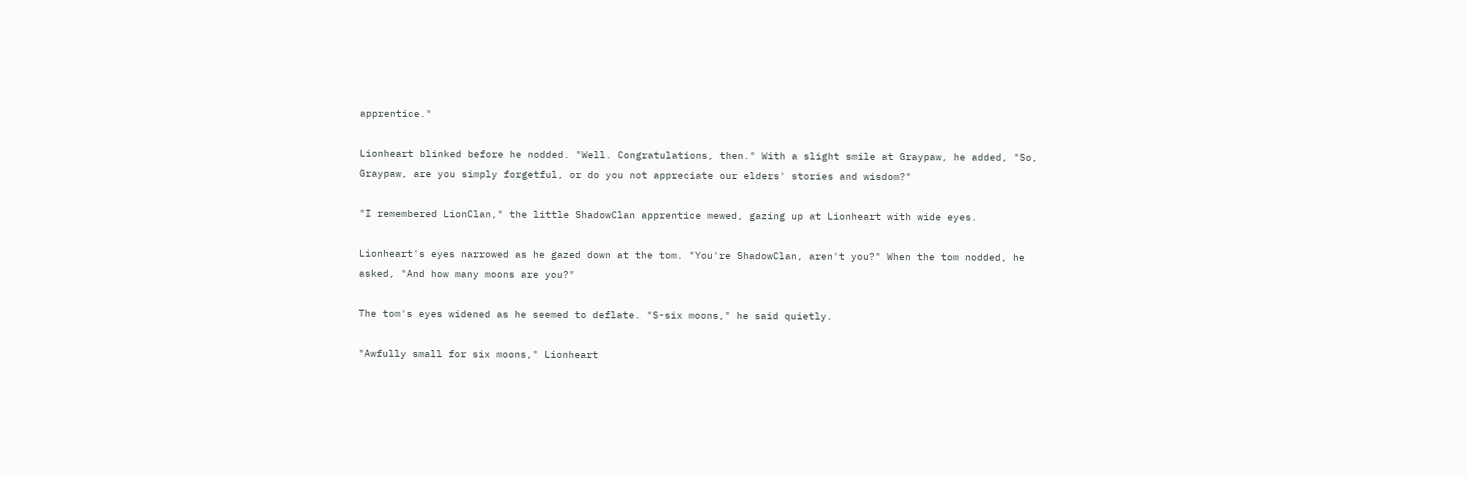apprentice."

Lionheart blinked before he nodded. "Well. Congratulations, then." With a slight smile at Graypaw, he added, "So, Graypaw, are you simply forgetful, or do you not appreciate our elders' stories and wisdom?"

"I remembered LionClan," the little ShadowClan apprentice mewed, gazing up at Lionheart with wide eyes.

Lionheart's eyes narrowed as he gazed down at the tom. "You're ShadowClan, aren't you?" When the tom nodded, he asked, "And how many moons are you?"

The tom's eyes widened as he seemed to deflate. "S-six moons," he said quietly.

"Awfully small for six moons," Lionheart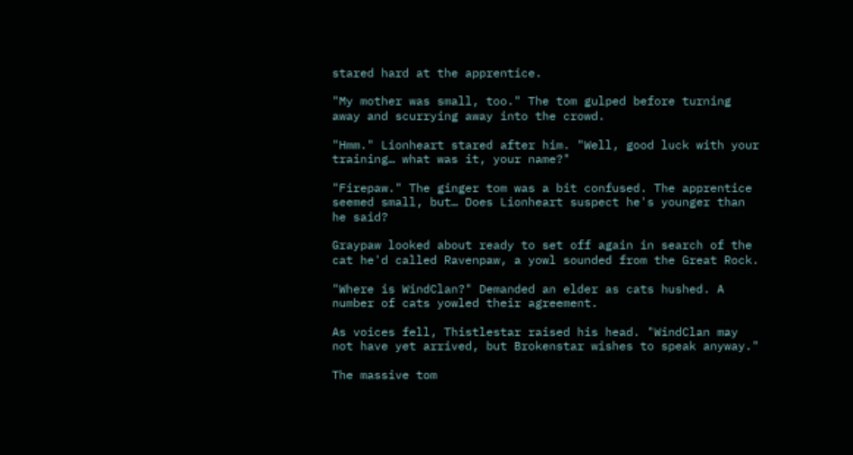stared hard at the apprentice.

"My mother was small, too." The tom gulped before turning away and scurrying away into the crowd.

"Hmm." Lionheart stared after him. "Well, good luck with your training… what was it, your name?"

"Firepaw." The ginger tom was a bit confused. The apprentice seemed small, but… Does Lionheart suspect he's younger than he said?

Graypaw looked about ready to set off again in search of the cat he'd called Ravenpaw, a yowl sounded from the Great Rock.

"Where is WindClan?" Demanded an elder as cats hushed. A number of cats yowled their agreement.

As voices fell, Thistlestar raised his head. "WindClan may not have yet arrived, but Brokenstar wishes to speak anyway."

The massive tom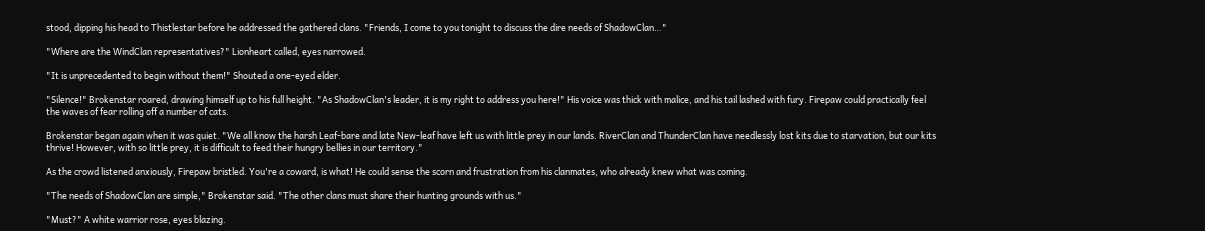stood, dipping his head to Thistlestar before he addressed the gathered clans. "Friends, I come to you tonight to discuss the dire needs of ShadowClan…"

"Where are the WindClan representatives?" Lionheart called, eyes narrowed.

"It is unprecedented to begin without them!" Shouted a one-eyed elder.

"Silence!" Brokenstar roared, drawing himself up to his full height. "As ShadowClan's leader, it is my right to address you here!" His voice was thick with malice, and his tail lashed with fury. Firepaw could practically feel the waves of fear rolling off a number of cats.

Brokenstar began again when it was quiet. "We all know the harsh Leaf-bare and late New-leaf have left us with little prey in our lands. RiverClan and ThunderClan have needlessly lost kits due to starvation, but our kits thrive! However, with so little prey, it is difficult to feed their hungry bellies in our territory."

As the crowd listened anxiously, Firepaw bristled. You're a coward, is what! He could sense the scorn and frustration from his clanmates, who already knew what was coming.

"The needs of ShadowClan are simple," Brokenstar said. "The other clans must share their hunting grounds with us."

"Must?" A white warrior rose, eyes blazing.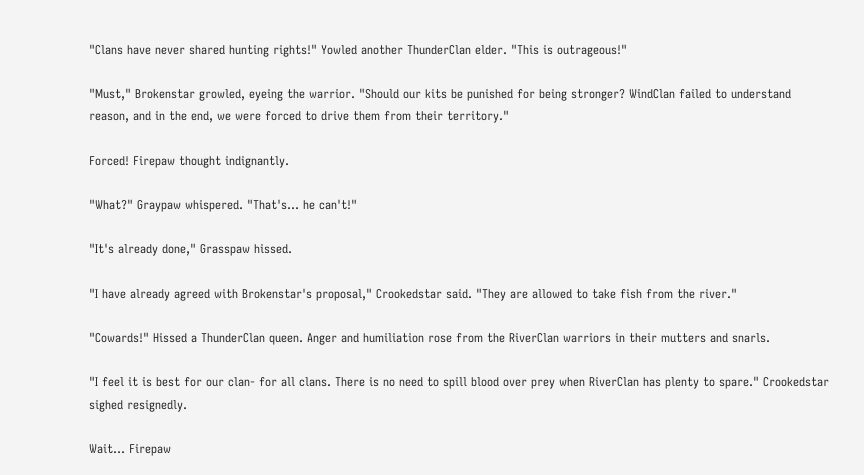"Clans have never shared hunting rights!" Yowled another ThunderClan elder. "This is outrageous!"

"Must," Brokenstar growled, eyeing the warrior. "Should our kits be punished for being stronger? WindClan failed to understand reason, and in the end, we were forced to drive them from their territory."

Forced! Firepaw thought indignantly.

"What?" Graypaw whispered. "That's… he can't!"

"It's already done," Grasspaw hissed.

"I have already agreed with Brokenstar's proposal," Crookedstar said. "They are allowed to take fish from the river."

"Cowards!" Hissed a ThunderClan queen. Anger and humiliation rose from the RiverClan warriors in their mutters and snarls.

"I feel it is best for our clan- for all clans. There is no need to spill blood over prey when RiverClan has plenty to spare." Crookedstar sighed resignedly.

Wait… Firepaw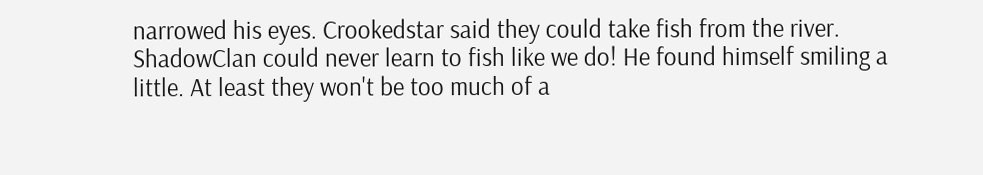narrowed his eyes. Crookedstar said they could take fish from the river. ShadowClan could never learn to fish like we do! He found himself smiling a little. At least they won't be too much of a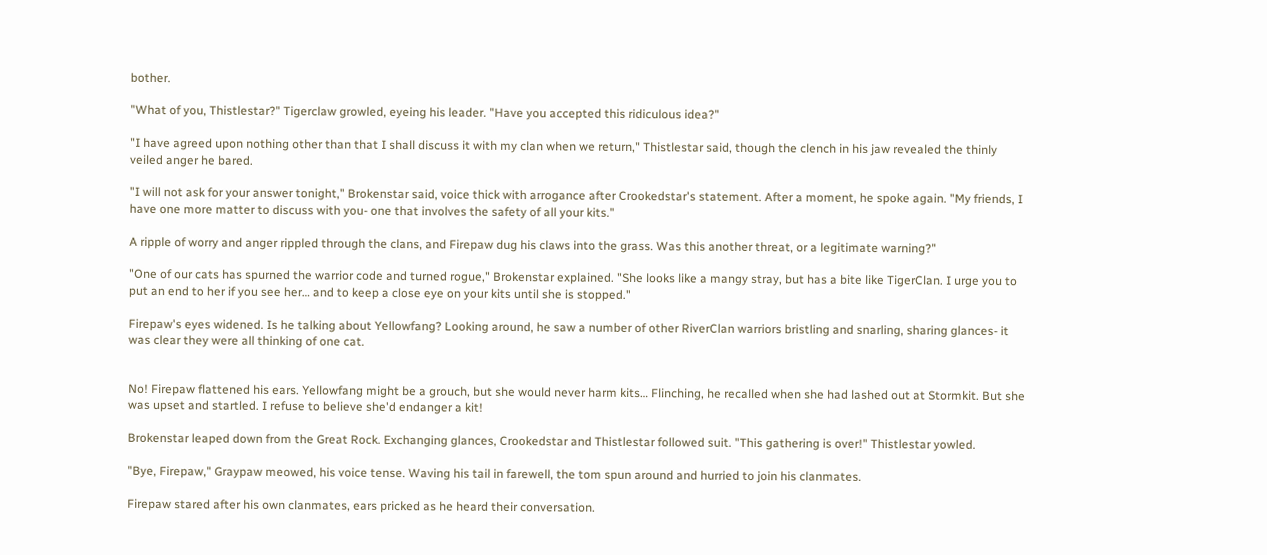bother.

"What of you, Thistlestar?" Tigerclaw growled, eyeing his leader. "Have you accepted this ridiculous idea?"

"I have agreed upon nothing other than that I shall discuss it with my clan when we return," Thistlestar said, though the clench in his jaw revealed the thinly veiled anger he bared.

"I will not ask for your answer tonight," Brokenstar said, voice thick with arrogance after Crookedstar's statement. After a moment, he spoke again. "My friends, I have one more matter to discuss with you- one that involves the safety of all your kits."

A ripple of worry and anger rippled through the clans, and Firepaw dug his claws into the grass. Was this another threat, or a legitimate warning?"

"One of our cats has spurned the warrior code and turned rogue," Brokenstar explained. "She looks like a mangy stray, but has a bite like TigerClan. I urge you to put an end to her if you see her… and to keep a close eye on your kits until she is stopped."

Firepaw's eyes widened. Is he talking about Yellowfang? Looking around, he saw a number of other RiverClan warriors bristling and snarling, sharing glances- it was clear they were all thinking of one cat.


No! Firepaw flattened his ears. Yellowfang might be a grouch, but she would never harm kits… Flinching, he recalled when she had lashed out at Stormkit. But she was upset and startled. I refuse to believe she'd endanger a kit!

Brokenstar leaped down from the Great Rock. Exchanging glances, Crookedstar and Thistlestar followed suit. "This gathering is over!" Thistlestar yowled.

"Bye, Firepaw," Graypaw meowed, his voice tense. Waving his tail in farewell, the tom spun around and hurried to join his clanmates.

Firepaw stared after his own clanmates, ears pricked as he heard their conversation.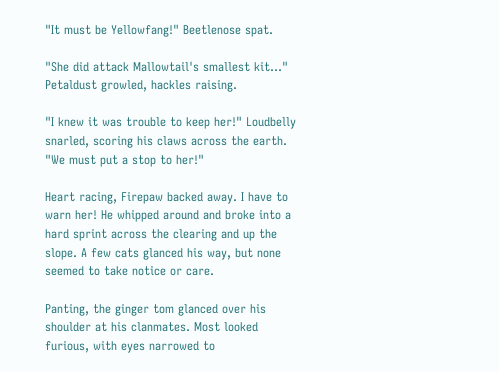"It must be Yellowfang!" Beetlenose spat.

"She did attack Mallowtail's smallest kit…" Petaldust growled, hackles raising.

"I knew it was trouble to keep her!" Loudbelly snarled, scoring his claws across the earth. "We must put a stop to her!"

Heart racing, Firepaw backed away. I have to warn her! He whipped around and broke into a hard sprint across the clearing and up the slope. A few cats glanced his way, but none seemed to take notice or care.

Panting, the ginger tom glanced over his shoulder at his clanmates. Most looked furious, with eyes narrowed to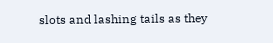slots and lashing tails as they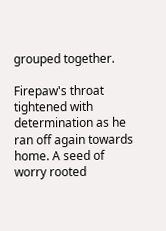grouped together.

Firepaw's throat tightened with determination as he ran off again towards home. A seed of worry rooted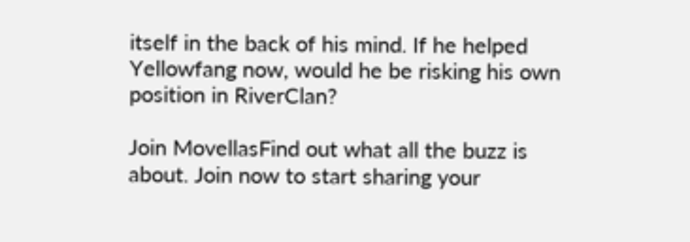itself in the back of his mind. If he helped Yellowfang now, would he be risking his own position in RiverClan?

Join MovellasFind out what all the buzz is about. Join now to start sharing your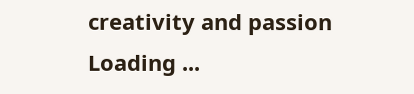creativity and passion
Loading ...